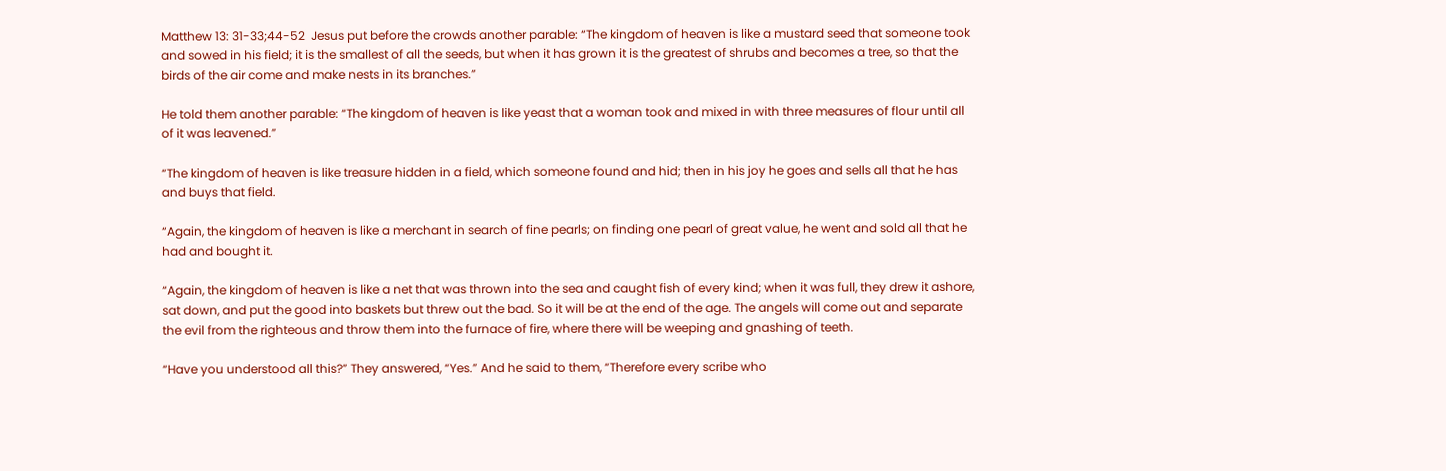Matthew 13: 31-33;44-52  Jesus put before the crowds another parable: “The kingdom of heaven is like a mustard seed that someone took and sowed in his field; it is the smallest of all the seeds, but when it has grown it is the greatest of shrubs and becomes a tree, so that the birds of the air come and make nests in its branches.”

He told them another parable: “The kingdom of heaven is like yeast that a woman took and mixed in with three measures of flour until all of it was leavened.”

“The kingdom of heaven is like treasure hidden in a field, which someone found and hid; then in his joy he goes and sells all that he has and buys that field.

“Again, the kingdom of heaven is like a merchant in search of fine pearls; on finding one pearl of great value, he went and sold all that he had and bought it.

“Again, the kingdom of heaven is like a net that was thrown into the sea and caught fish of every kind; when it was full, they drew it ashore, sat down, and put the good into baskets but threw out the bad. So it will be at the end of the age. The angels will come out and separate the evil from the righteous and throw them into the furnace of fire, where there will be weeping and gnashing of teeth.

“Have you understood all this?” They answered, “Yes.” And he said to them, “Therefore every scribe who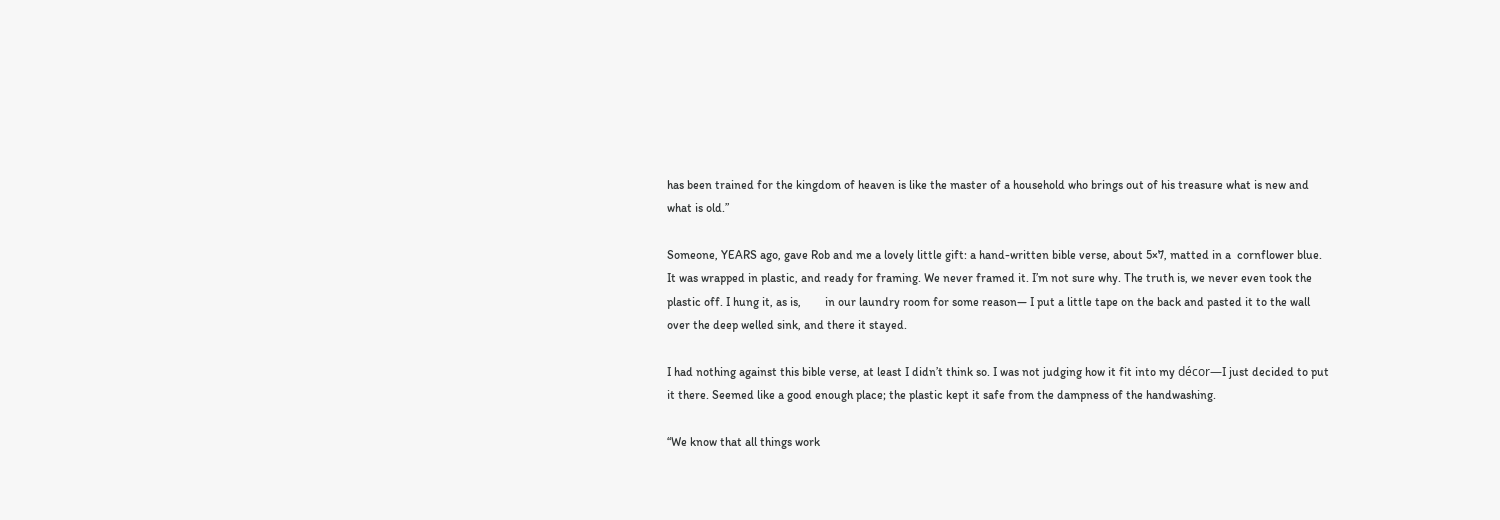has been trained for the kingdom of heaven is like the master of a household who brings out of his treasure what is new and what is old.”

Someone, YEARS ago, gave Rob and me a lovely little gift: a hand-written bible verse, about 5×7, matted in a  cornflower blue. It was wrapped in plastic, and ready for framing. We never framed it. I’m not sure why. The truth is, we never even took the plastic off. I hung it, as is,        in our laundry room for some reason— I put a little tape on the back and pasted it to the wall over the deep welled sink, and there it stayed.

I had nothing against this bible verse, at least I didn’t think so. I was not judging how it fit into my décor—I just decided to put it there. Seemed like a good enough place; the plastic kept it safe from the dampness of the handwashing.

“We know that all things work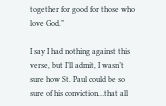together for good for those who love God.”

I say I had nothing against this verse, but I’ll admit, I wasn’t sure how St. Paul could be so sure of his conviction…that all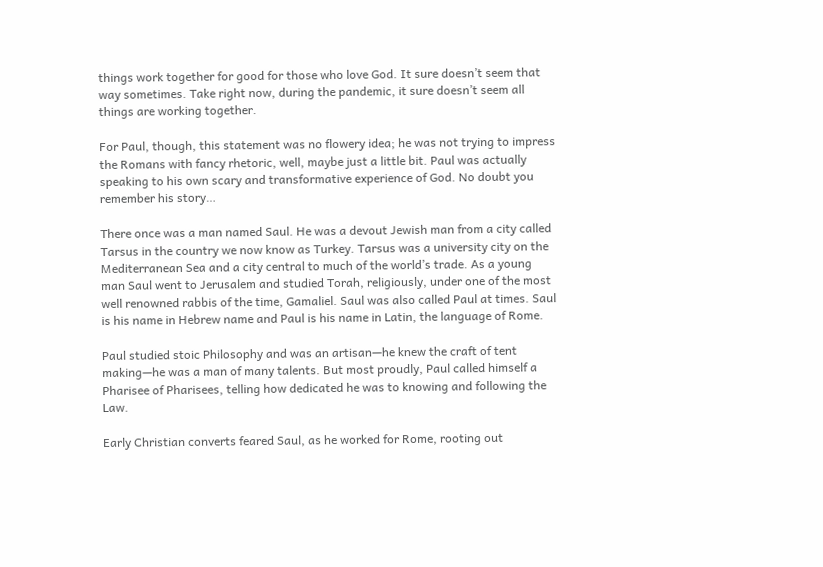things work together for good for those who love God. It sure doesn’t seem that way sometimes. Take right now, during the pandemic, it sure doesn’t seem all things are working together.

For Paul, though, this statement was no flowery idea; he was not trying to impress the Romans with fancy rhetoric, well, maybe just a little bit. Paul was actually speaking to his own scary and transformative experience of God. No doubt you remember his story…

There once was a man named Saul. He was a devout Jewish man from a city called Tarsus in the country we now know as Turkey. Tarsus was a university city on the Mediterranean Sea and a city central to much of the world’s trade. As a young man Saul went to Jerusalem and studied Torah, religiously, under one of the most well renowned rabbis of the time, Gamaliel. Saul was also called Paul at times. Saul is his name in Hebrew name and Paul is his name in Latin, the language of Rome.

Paul studied stoic Philosophy and was an artisan—he knew the craft of tent making—he was a man of many talents. But most proudly, Paul called himself a Pharisee of Pharisees, telling how dedicated he was to knowing and following the Law.

Early Christian converts feared Saul, as he worked for Rome, rooting out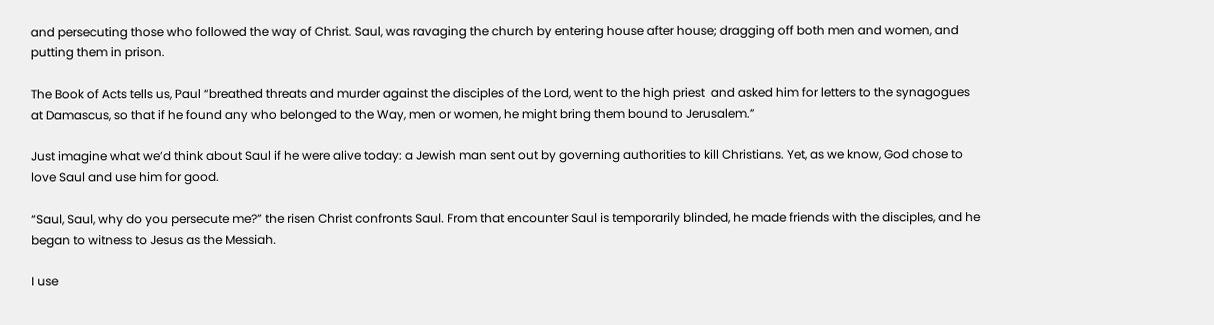and persecuting those who followed the way of Christ. Saul, was ravaging the church by entering house after house; dragging off both men and women, and putting them in prison.

The Book of Acts tells us, Paul “breathed threats and murder against the disciples of the Lord, went to the high priest  and asked him for letters to the synagogues at Damascus, so that if he found any who belonged to the Way, men or women, he might bring them bound to Jerusalem.”

Just imagine what we’d think about Saul if he were alive today: a Jewish man sent out by governing authorities to kill Christians. Yet, as we know, God chose to love Saul and use him for good.

“Saul, Saul, why do you persecute me?” the risen Christ confronts Saul. From that encounter Saul is temporarily blinded, he made friends with the disciples, and he began to witness to Jesus as the Messiah.

I use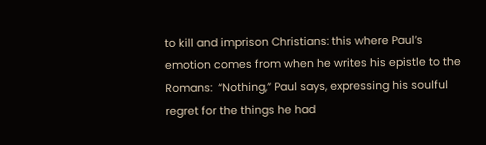to kill and imprison Christians: this where Paul’s emotion comes from when he writes his epistle to the Romans:  “Nothing,” Paul says, expressing his soulful regret for the things he had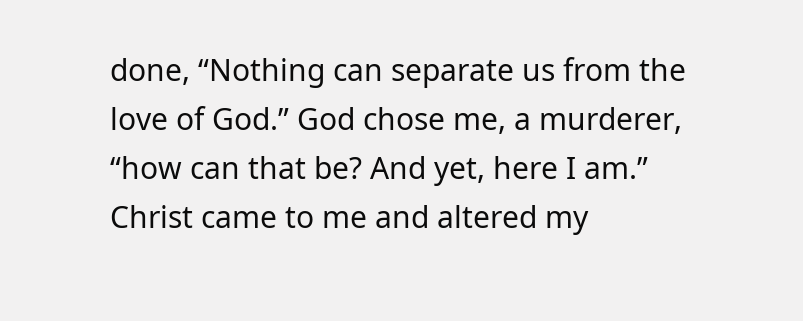done, “Nothing can separate us from the love of God.” God chose me, a murderer, “how can that be? And yet, here I am.” Christ came to me and altered my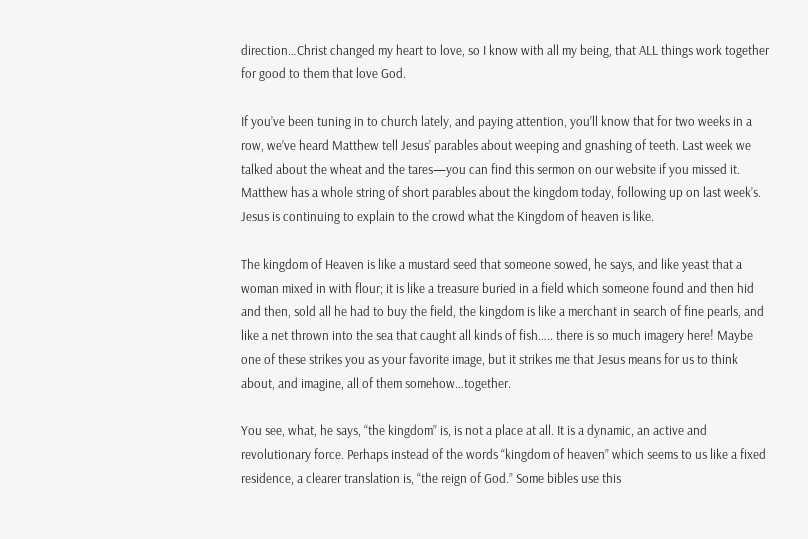direction…Christ changed my heart to love, so I know with all my being, that ALL things work together for good to them that love God.

If you’ve been tuning in to church lately, and paying attention, you’ll know that for two weeks in a row, we’ve heard Matthew tell Jesus’ parables about weeping and gnashing of teeth. Last week we talked about the wheat and the tares—you can find this sermon on our website if you missed it. Matthew has a whole string of short parables about the kingdom today, following up on last week’s. Jesus is continuing to explain to the crowd what the Kingdom of heaven is like.

The kingdom of Heaven is like a mustard seed that someone sowed, he says, and like yeast that a woman mixed in with flour; it is like a treasure buried in a field which someone found and then hid and then, sold all he had to buy the field, the kingdom is like a merchant in search of fine pearls, and like a net thrown into the sea that caught all kinds of fish….. there is so much imagery here! Maybe one of these strikes you as your favorite image, but it strikes me that Jesus means for us to think about, and imagine, all of them somehow…together.

You see, what, he says, “the kingdom” is, is not a place at all. It is a dynamic, an active and revolutionary force. Perhaps instead of the words “kingdom of heaven” which seems to us like a fixed residence, a clearer translation is, “the reign of God.” Some bibles use this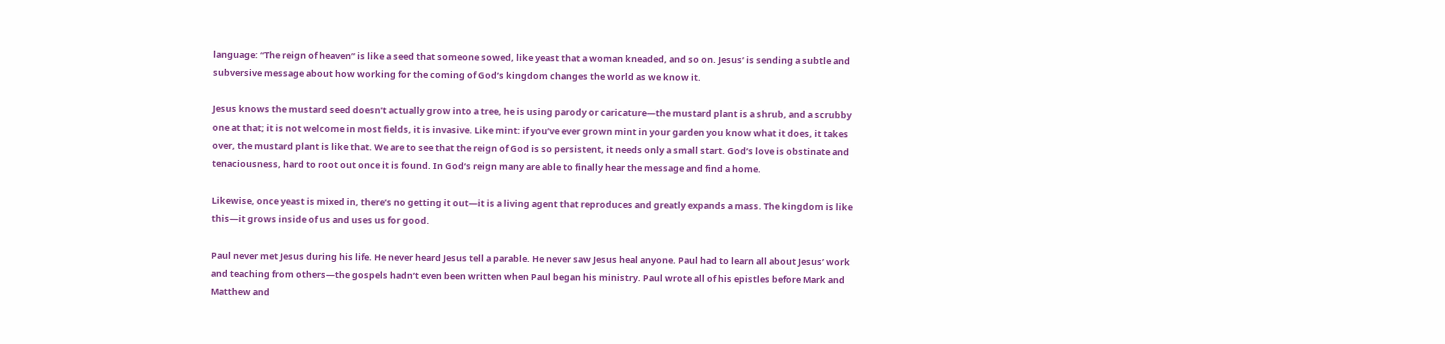language: “The reign of heaven” is like a seed that someone sowed, like yeast that a woman kneaded, and so on. Jesus’ is sending a subtle and subversive message about how working for the coming of God’s kingdom changes the world as we know it.

Jesus knows the mustard seed doesn’t actually grow into a tree, he is using parody or caricature—the mustard plant is a shrub, and a scrubby one at that; it is not welcome in most fields, it is invasive. Like mint: if you’ve ever grown mint in your garden you know what it does, it takes over, the mustard plant is like that. We are to see that the reign of God is so persistent, it needs only a small start. God’s love is obstinate and tenaciousness, hard to root out once it is found. In God’s reign many are able to finally hear the message and find a home.

Likewise, once yeast is mixed in, there’s no getting it out—it is a living agent that reproduces and greatly expands a mass. The kingdom is like this—it grows inside of us and uses us for good.

Paul never met Jesus during his life. He never heard Jesus tell a parable. He never saw Jesus heal anyone. Paul had to learn all about Jesus’ work and teaching from others—the gospels hadn’t even been written when Paul began his ministry. Paul wrote all of his epistles before Mark and Matthew and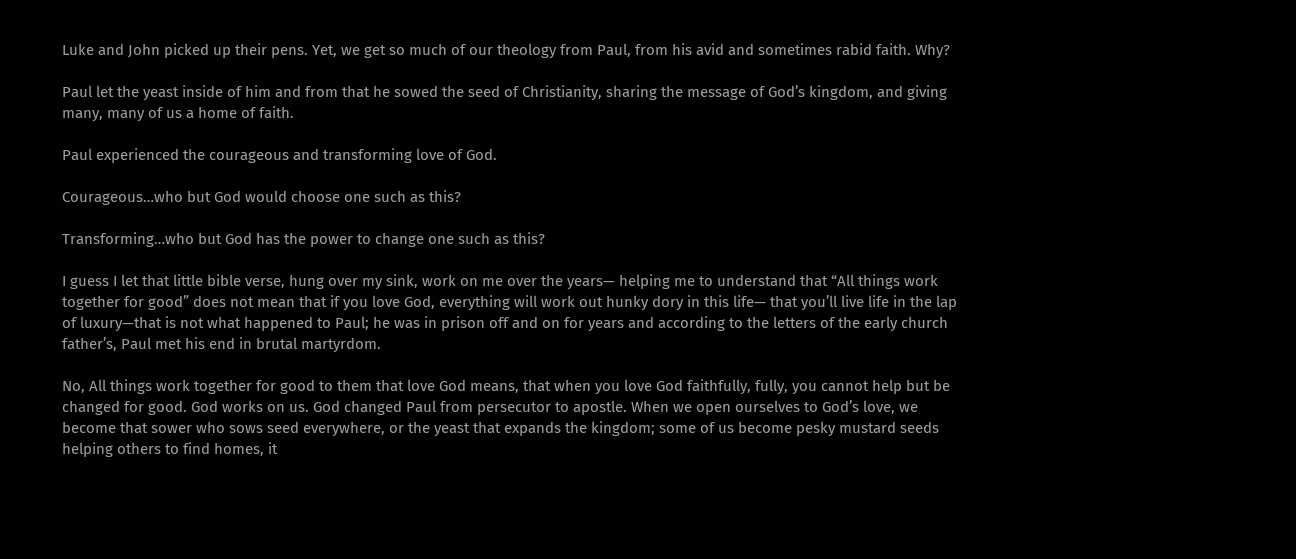Luke and John picked up their pens. Yet, we get so much of our theology from Paul, from his avid and sometimes rabid faith. Why?

Paul let the yeast inside of him and from that he sowed the seed of Christianity, sharing the message of God’s kingdom, and giving many, many of us a home of faith.

Paul experienced the courageous and transforming love of God.

Courageous…who but God would choose one such as this?

Transforming…who but God has the power to change one such as this?

I guess I let that little bible verse, hung over my sink, work on me over the years— helping me to understand that “All things work together for good” does not mean that if you love God, everything will work out hunky dory in this life— that you’ll live life in the lap of luxury—that is not what happened to Paul; he was in prison off and on for years and according to the letters of the early church father’s, Paul met his end in brutal martyrdom.

No, All things work together for good to them that love God means, that when you love God faithfully, fully, you cannot help but be changed for good. God works on us. God changed Paul from persecutor to apostle. When we open ourselves to God’s love, we become that sower who sows seed everywhere, or the yeast that expands the kingdom; some of us become pesky mustard seeds helping others to find homes, it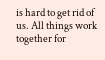is hard to get rid of us. All things work together for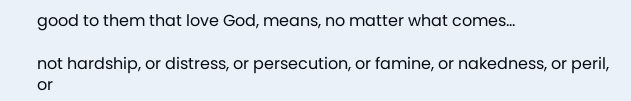good to them that love God, means, no matter what comes…

not hardship, or distress, or persecution, or famine, or nakedness, or peril, or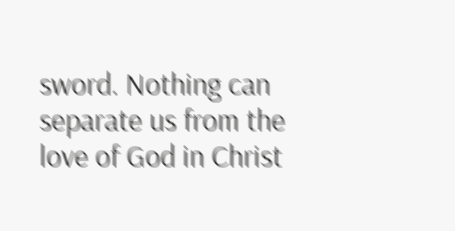sword. Nothing can separate us from the love of God in Christ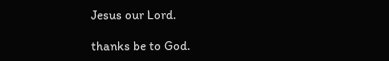Jesus our Lord.

thanks be to God.